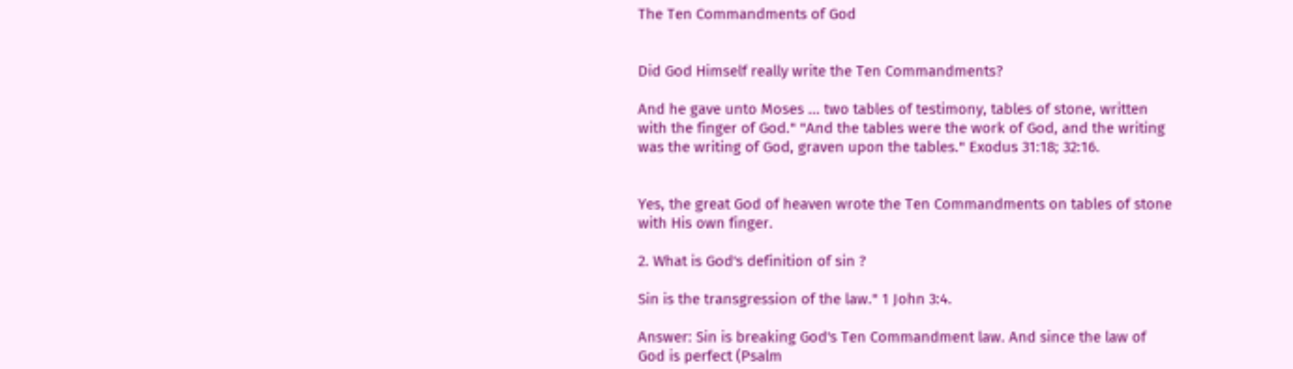The Ten Commandments of God


Did God Himself really write the Ten Commandments?

And he gave unto Moses ... two tables of testimony, tables of stone, written with the finger of God." "And the tables were the work of God, and the writing was the writing of God, graven upon the tables." Exodus 31:18; 32:16.


Yes, the great God of heaven wrote the Ten Commandments on tables of stone with His own finger.

2. What is God's definition of sin ?

Sin is the transgression of the law." 1 John 3:4.

Answer: Sin is breaking God's Ten Commandment law. And since the law of God is perfect (Psalm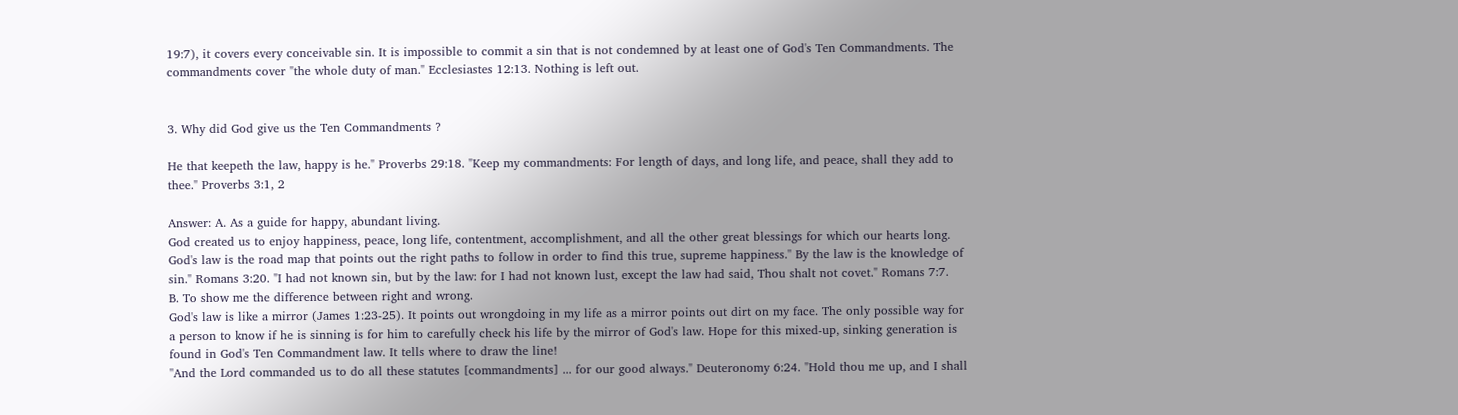19:7), it covers every conceivable sin. It is impossible to commit a sin that is not condemned by at least one of God's Ten Commandments. The commandments cover "the whole duty of man." Ecclesiastes 12:13. Nothing is left out.


3. Why did God give us the Ten Commandments ?

He that keepeth the law, happy is he." Proverbs 29:18. "Keep my commandments: For length of days, and long life, and peace, shall they add to thee." Proverbs 3:1, 2

Answer: A. As a guide for happy, abundant living.
God created us to enjoy happiness, peace, long life, contentment, accomplishment, and all the other great blessings for which our hearts long. God's law is the road map that points out the right paths to follow in order to find this true, supreme happiness.'' By the law is the knowledge of sin." Romans 3:20. "I had not known sin, but by the law: for I had not known lust, except the law had said, Thou shalt not covet." Romans 7:7.
B. To show me the difference between right and wrong.
God's law is like a mirror (James 1:23-25). It points out wrongdoing in my life as a mirror points out dirt on my face. The only possible way for a person to know if he is sinning is for him to carefully check his life by the mirror of God's law. Hope for this mixed-up, sinking generation is found in God's Ten Commandment law. It tells where to draw the line!
''And the Lord commanded us to do all these statutes [commandments] ... for our good always." Deuteronomy 6:24. "Hold thou me up, and I shall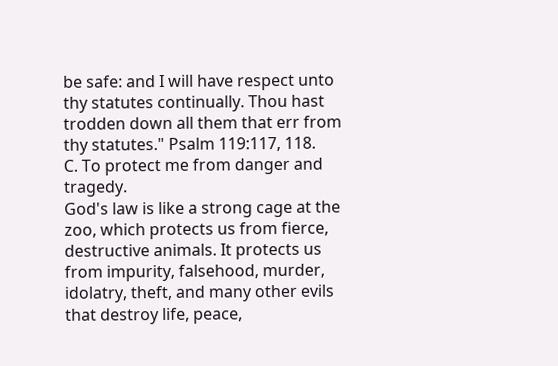be safe: and I will have respect unto thy statutes continually. Thou hast trodden down all them that err from thy statutes." Psalm 119:117, 118.
C. To protect me from danger and tragedy.
God's law is like a strong cage at the zoo, which protects us from fierce, destructive animals. It protects us from impurity, falsehood, murder, idolatry, theft, and many other evils that destroy life, peace,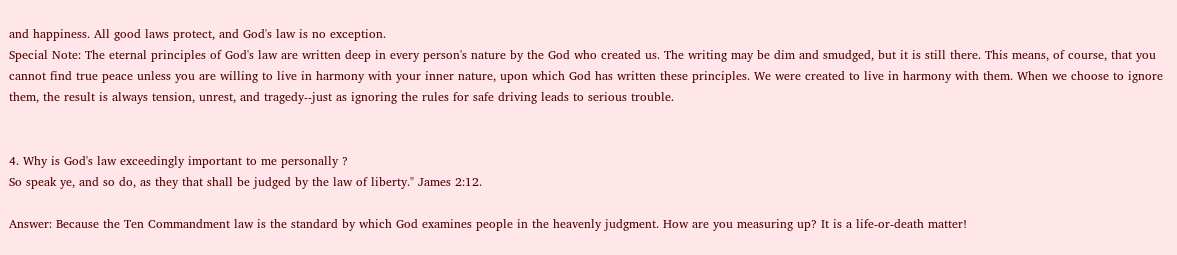and happiness. All good laws protect, and God's law is no exception.
Special Note: The eternal principles of God's law are written deep in every person's nature by the God who created us. The writing may be dim and smudged, but it is still there. This means, of course, that you cannot find true peace unless you are willing to live in harmony with your inner nature, upon which God has written these principles. We were created to live in harmony with them. When we choose to ignore them, the result is always tension, unrest, and tragedy--just as ignoring the rules for safe driving leads to serious trouble.


4. Why is God's law exceedingly important to me personally ?
So speak ye, and so do, as they that shall be judged by the law of liberty." James 2:12.

Answer: Because the Ten Commandment law is the standard by which God examines people in the heavenly judgment. How are you measuring up? It is a life-or-death matter!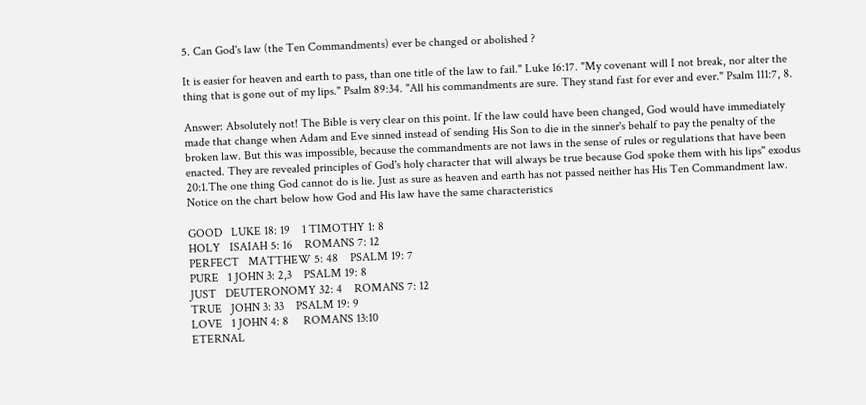5. Can God's law (the Ten Commandments) ever be changed or abolished ?

It is easier for heaven and earth to pass, than one title of the law to fail." Luke 16:17. "My covenant will I not break, nor alter the thing that is gone out of my lips." Psalm 89:34. "All his commandments are sure. They stand fast for ever and ever." Psalm 111:7, 8.

Answer: Absolutely not! The Bible is very clear on this point. If the law could have been changed, God would have immediately made that change when Adam and Eve sinned instead of sending His Son to die in the sinner's behalf to pay the penalty of the broken law. But this was impossible, because the commandments are not laws in the sense of rules or regulations that have been enacted. They are revealed principles of God's holy character that will always be true because God spoke them with his lips'' exodus 20:1.The one thing God cannot do is lie. Just as sure as heaven and earth has not passed neither has His Ten Commandment law. Notice on the chart below how God and His law have the same characteristics

GOOD   LUKE 18: 19    1 TIMOTHY 1: 8
HOLY   ISAIAH 5: 16    ROMANS 7: 12
PERFECT   MATTHEW 5: 48    PSALM 19: 7
PURE   1 JOHN 3: 2,3    PSALM 19: 8
JUST   DEUTERONOMY 32: 4    ROMANS 7: 12
TRUE   JOHN 3: 33    PSALM 19: 9
LOVE   1 JOHN 4: 8     ROMANS 13:10
ETERNAL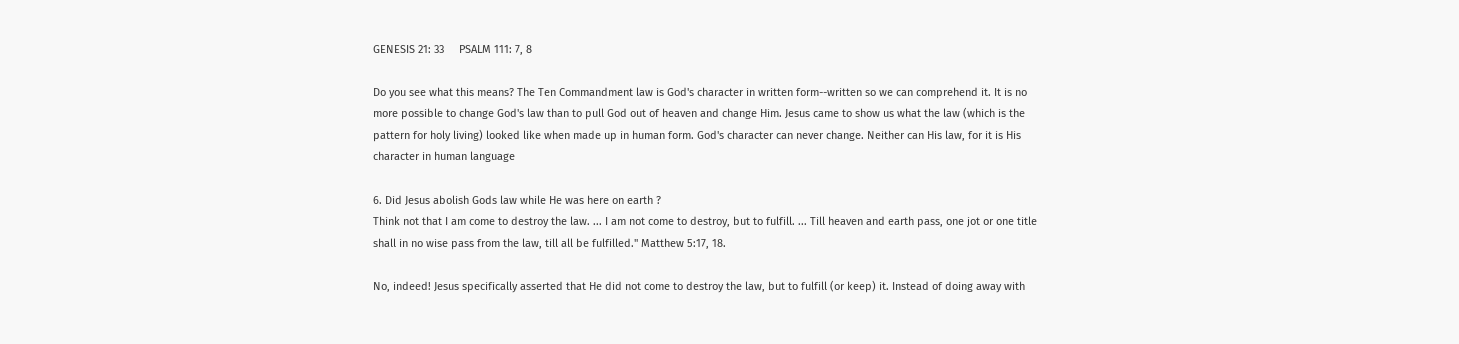GENESIS 21: 33     PSALM 111: 7, 8

Do you see what this means? The Ten Commandment law is God's character in written form--written so we can comprehend it. It is no more possible to change God's law than to pull God out of heaven and change Him. Jesus came to show us what the law (which is the pattern for holy living) looked like when made up in human form. God's character can never change. Neither can His law, for it is His character in human language

6. Did Jesus abolish Gods law while He was here on earth ?
Think not that I am come to destroy the law. ... I am not come to destroy, but to fulfill. ... Till heaven and earth pass, one jot or one title shall in no wise pass from the law, till all be fulfilled." Matthew 5:17, 18.

No, indeed! Jesus specifically asserted that He did not come to destroy the law, but to fulfill (or keep) it. Instead of doing away with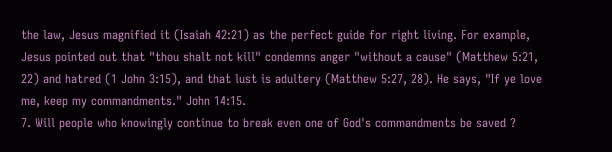the law, Jesus magnified it (Isaiah 42:21) as the perfect guide for right living. For example, Jesus pointed out that "thou shalt not kill" condemns anger "without a cause" (Matthew 5:21, 22) and hatred (1 John 3:15), and that lust is adultery (Matthew 5:27, 28). He says, "If ye love me, keep my commandments." John 14:15.
7. Will people who knowingly continue to break even one of God's commandments be saved ?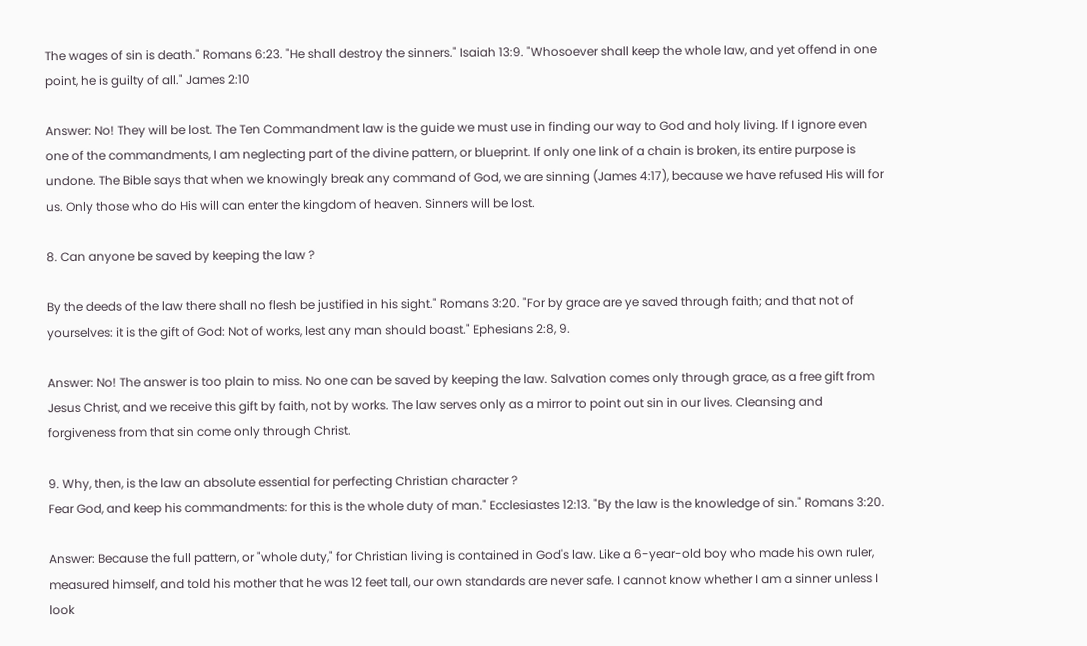The wages of sin is death." Romans 6:23. "He shall destroy the sinners." Isaiah 13:9. "Whosoever shall keep the whole law, and yet offend in one point, he is guilty of all." James 2:10

Answer: No! They will be lost. The Ten Commandment law is the guide we must use in finding our way to God and holy living. If I ignore even one of the commandments, I am neglecting part of the divine pattern, or blueprint. If only one link of a chain is broken, its entire purpose is undone. The Bible says that when we knowingly break any command of God, we are sinning (James 4:17), because we have refused His will for us. Only those who do His will can enter the kingdom of heaven. Sinners will be lost.

8. Can anyone be saved by keeping the law ?

By the deeds of the law there shall no flesh be justified in his sight." Romans 3:20. "For by grace are ye saved through faith; and that not of yourselves: it is the gift of God: Not of works, lest any man should boast." Ephesians 2:8, 9.

Answer: No! The answer is too plain to miss. No one can be saved by keeping the law. Salvation comes only through grace, as a free gift from Jesus Christ, and we receive this gift by faith, not by works. The law serves only as a mirror to point out sin in our lives. Cleansing and forgiveness from that sin come only through Christ.

9. Why, then, is the law an absolute essential for perfecting Christian character ?
Fear God, and keep his commandments: for this is the whole duty of man." Ecclesiastes 12:13. "By the law is the knowledge of sin." Romans 3:20.

Answer: Because the full pattern, or "whole duty," for Christian living is contained in God's law. Like a 6-year-old boy who made his own ruler, measured himself, and told his mother that he was 12 feet tall, our own standards are never safe. I cannot know whether I am a sinner unless I look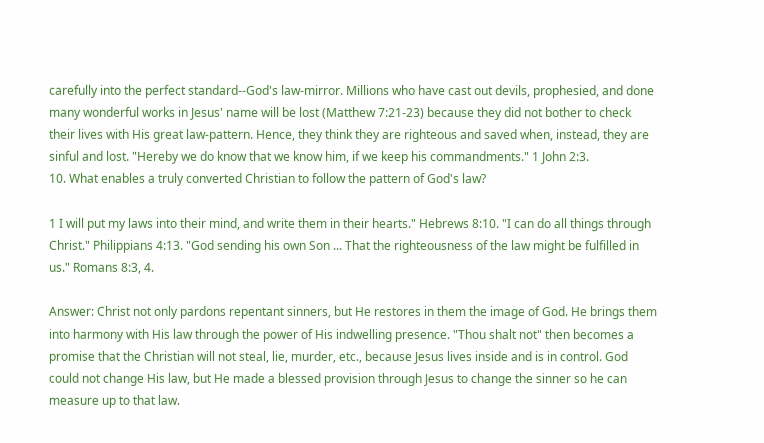carefully into the perfect standard--God's law-mirror. Millions who have cast out devils, prophesied, and done many wonderful works in Jesus' name will be lost (Matthew 7:21-23) because they did not bother to check their lives with His great law-pattern. Hence, they think they are righteous and saved when, instead, they are sinful and lost. "Hereby we do know that we know him, if we keep his commandments." 1 John 2:3.
10. What enables a truly converted Christian to follow the pattern of God's law?

1 I will put my laws into their mind, and write them in their hearts." Hebrews 8:10. "I can do all things through Christ." Philippians 4:13. "God sending his own Son ... That the righteousness of the law might be fulfilled in us." Romans 8:3, 4.

Answer: Christ not only pardons repentant sinners, but He restores in them the image of God. He brings them into harmony with His law through the power of His indwelling presence. "Thou shalt not" then becomes a promise that the Christian will not steal, lie, murder, etc., because Jesus lives inside and is in control. God could not change His law, but He made a blessed provision through Jesus to change the sinner so he can measure up to that law.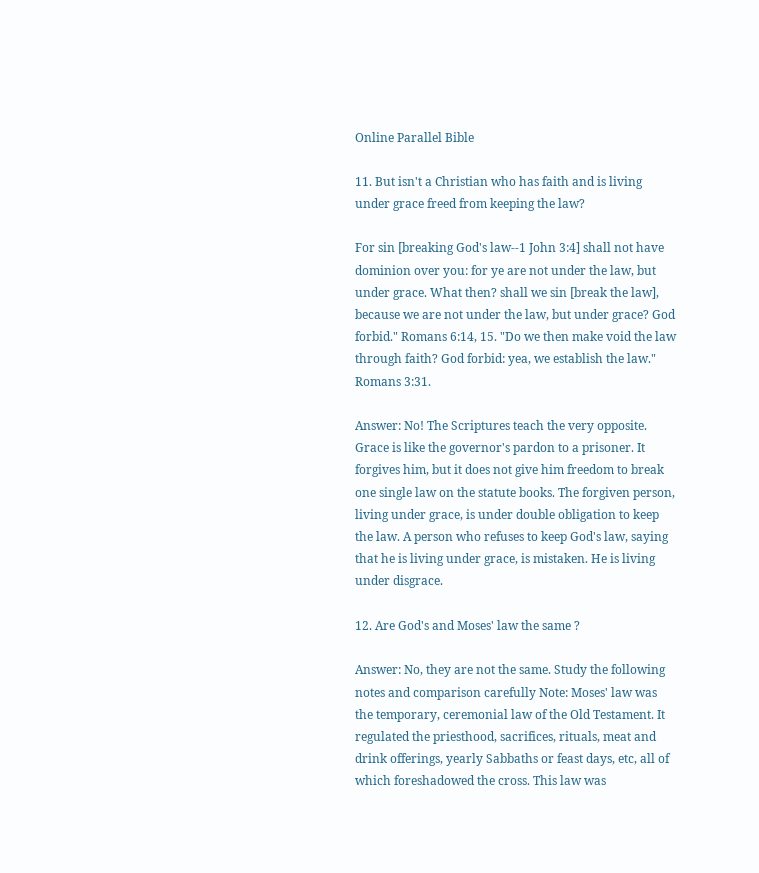Online Parallel Bible

11. But isn't a Christian who has faith and is living under grace freed from keeping the law?

For sin [breaking God's law--1 John 3:4] shall not have dominion over you: for ye are not under the law, but under grace. What then? shall we sin [break the law], because we are not under the law, but under grace? God forbid." Romans 6:14, 15. "Do we then make void the law through faith? God forbid: yea, we establish the law." Romans 3:31.

Answer: No! The Scriptures teach the very opposite. Grace is like the governor's pardon to a prisoner. It forgives him, but it does not give him freedom to break one single law on the statute books. The forgiven person, living under grace, is under double obligation to keep the law. A person who refuses to keep God's law, saying that he is living under grace, is mistaken. He is living under disgrace.

12. Are God's and Moses' law the same ?

Answer: No, they are not the same. Study the following notes and comparison carefully Note: Moses' law was the temporary, ceremonial law of the Old Testament. It regulated the priesthood, sacrifices, rituals, meat and drink offerings, yearly Sabbaths or feast days, etc, all of which foreshadowed the cross. This law was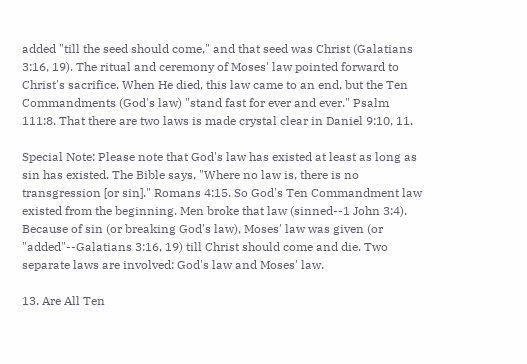added "till the seed should come," and that seed was Christ (Galatians 3:16, 19). The ritual and ceremony of Moses' law pointed forward to Christ's sacrifice. When He died, this law came to an end, but the Ten Commandments (God's law) "stand fast for ever and ever." Psalm 111:8. That there are two laws is made crystal clear in Daniel 9:10, 11.

Special Note: Please note that God's law has existed at least as long as sin has existed. The Bible says, "Where no law is, there is no transgression [or sin]." Romans 4:15. So God's Ten Commandment law existed from the beginning. Men broke that law (sinned--1 John 3:4). Because of sin (or breaking God's law), Moses' law was given (or "added"--Galatians 3:16, 19) till Christ should come and die. Two separate laws are involved: God's law and Moses' law.

13. Are All Ten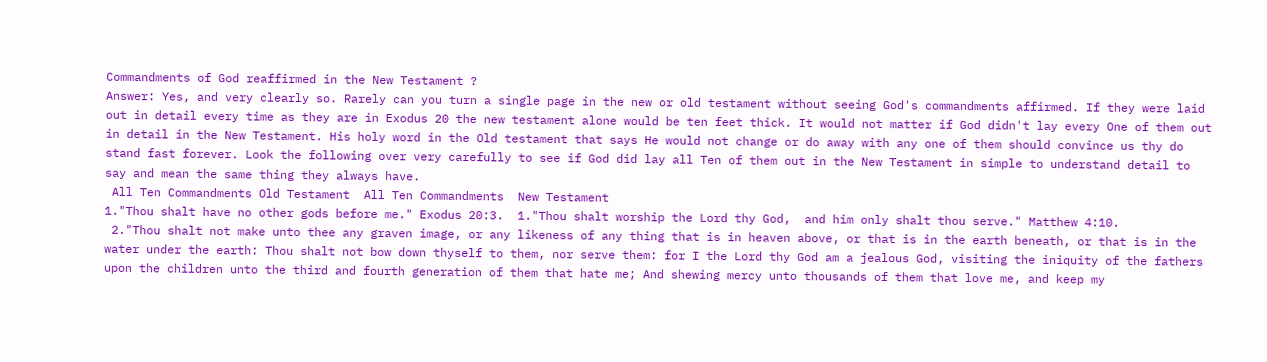Commandments of God reaffirmed in the New Testament ?
Answer: Yes, and very clearly so. Rarely can you turn a single page in the new or old testament without seeing God's commandments affirmed. If they were laid out in detail every time as they are in Exodus 20 the new testament alone would be ten feet thick. It would not matter if God didn't lay every One of them out in detail in the New Testament. His holy word in the Old testament that says He would not change or do away with any one of them should convince us thy do stand fast forever. Look the following over very carefully to see if God did lay all Ten of them out in the New Testament in simple to understand detail to say and mean the same thing they always have.
 All Ten Commandments Old Testament  All Ten Commandments  New Testament
1."Thou shalt have no other gods before me." Exodus 20:3.  1."Thou shalt worship the Lord thy God,  and him only shalt thou serve." Matthew 4:10.
 2."Thou shalt not make unto thee any graven image, or any likeness of any thing that is in heaven above, or that is in the earth beneath, or that is in the water under the earth: Thou shalt not bow down thyself to them, nor serve them: for I the Lord thy God am a jealous God, visiting the iniquity of the fathers upon the children unto the third and fourth generation of them that hate me; And shewing mercy unto thousands of them that love me, and keep my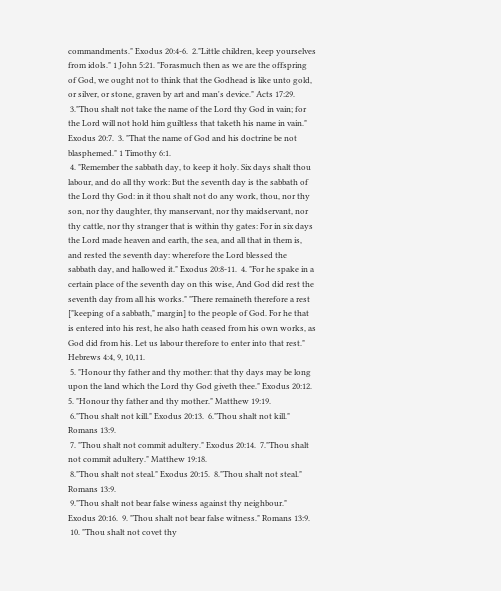commandments." Exodus 20:4-6.  2."Little children, keep yourselves from idols." 1 John 5:21. "Forasmuch then as we are the offspring of God, we ought not to think that the Godhead is like unto gold, or silver, or stone, graven by art and man's device." Acts 17:29.
 3."Thou shalt not take the name of the Lord thy God in vain; for the Lord will not hold him guiltless that taketh his name in vain." Exodus 20:7.  3. "That the name of God and his doctrine be not blasphemed." 1 Timothy 6:1.
 4. "Remember the sabbath day, to keep it holy. Six days shalt thou labour, and do all thy work: But the seventh day is the sabbath of the Lord thy God: in it thou shalt not do any work, thou, nor thy son, nor thy daughter, thy manservant, nor thy maidservant, nor thy cattle, nor thy stranger that is within thy gates: For in six days the Lord made heaven and earth, the sea, and all that in them is, and rested the seventh day: wherefore the Lord blessed the sabbath day, and hallowed it." Exodus 20:8-11.  4. "For he spake in a certain place of the seventh day on this wise, And God did rest the seventh day from all his works." "There remaineth therefore a rest ["keeping of a sabbath," margin] to the people of God. For he that is entered into his rest, he also hath ceased from his own works, as God did from his. Let us labour therefore to enter into that rest." Hebrews 4:4, 9, 10,11.
 5. "Honour thy father and thy mother: that thy days may be long upon the land which the Lord thy God giveth thee." Exodus 20:12.  5. "Honour thy father and thy mother." Matthew 19:19.
 6."Thou shalt not kill." Exodus 20:13.  6."Thou shalt not kill." Romans 13:9.
 7. "Thou shalt not commit adultery." Exodus 20:14.  7."Thou shalt not commit adultery." Matthew 19:18.
 8."Thou shalt not steal." Exodus 20:15.  8."Thou shalt not steal." Romans 13:9.
 9."Thou shalt not bear false winess against thy neighbour." Exodus 20:16.  9. "Thou shalt not bear false witness." Romans 13:9.
 10. "Thou shalt not covet thy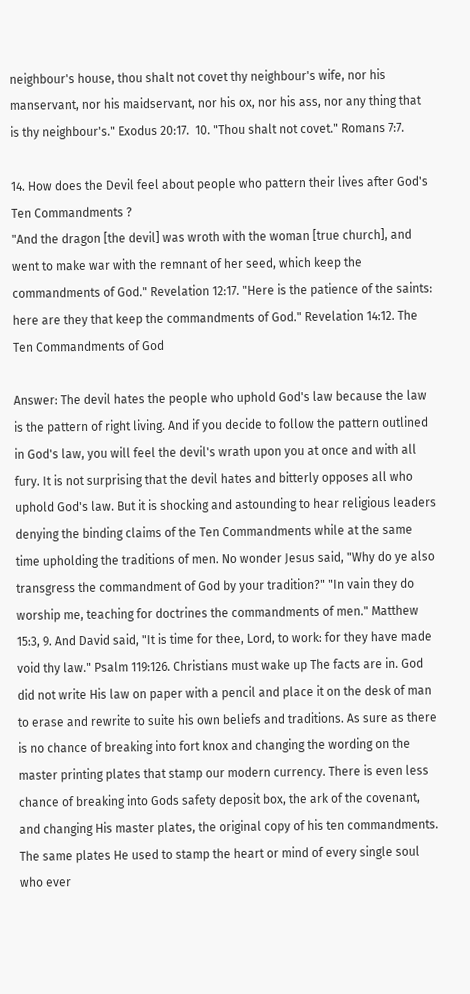neighbour's house, thou shalt not covet thy neighbour's wife, nor his manservant, nor his maidservant, nor his ox, nor his ass, nor any thing that is thy neighbour's." Exodus 20:17.  10. "Thou shalt not covet." Romans 7:7.

14. How does the Devil feel about people who pattern their lives after God's Ten Commandments ?
"And the dragon [the devil] was wroth with the woman [true church], and went to make war with the remnant of her seed, which keep the commandments of God." Revelation 12:17. "Here is the patience of the saints: here are they that keep the commandments of God." Revelation 14:12. The Ten Commandments of God

Answer: The devil hates the people who uphold God's law because the law is the pattern of right living. And if you decide to follow the pattern outlined in God's law, you will feel the devil's wrath upon you at once and with all fury. It is not surprising that the devil hates and bitterly opposes all who uphold God's law. But it is shocking and astounding to hear religious leaders denying the binding claims of the Ten Commandments while at the same time upholding the traditions of men. No wonder Jesus said, "Why do ye also transgress the commandment of God by your tradition?" "In vain they do worship me, teaching for doctrines the commandments of men." Matthew 15:3, 9. And David said, "It is time for thee, Lord, to work: for they have made void thy law." Psalm 119:126. Christians must wake up The facts are in. God did not write His law on paper with a pencil and place it on the desk of man to erase and rewrite to suite his own beliefs and traditions. As sure as there is no chance of breaking into fort knox and changing the wording on the master printing plates that stamp our modern currency. There is even less chance of breaking into Gods safety deposit box, the ark of the covenant, and changing His master plates, the original copy of his ten commandments. The same plates He used to stamp the heart or mind of every single soul who ever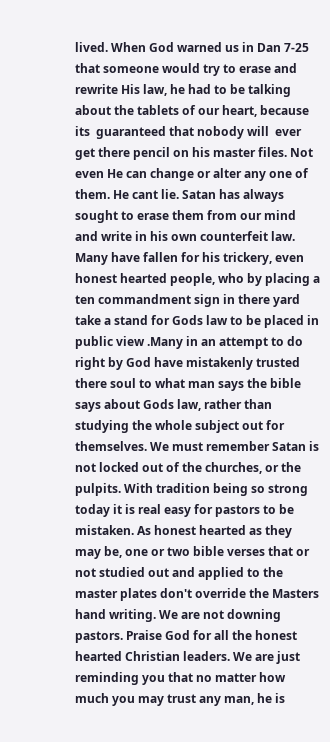lived. When God warned us in Dan 7-25 that someone would try to erase and rewrite His law, he had to be talking about the tablets of our heart, because its  guaranteed that nobody will  ever get there pencil on his master files. Not even He can change or alter any one of them. He cant lie. Satan has always sought to erase them from our mind and write in his own counterfeit law. Many have fallen for his trickery, even honest hearted people, who by placing a ten commandment sign in there yard take a stand for Gods law to be placed in public view .Many in an attempt to do right by God have mistakenly trusted there soul to what man says the bible says about Gods law, rather than studying the whole subject out for themselves. We must remember Satan is not locked out of the churches, or the pulpits. With tradition being so strong today it is real easy for pastors to be mistaken. As honest hearted as they may be, one or two bible verses that or not studied out and applied to the master plates don't override the Masters hand writing. We are not downing pastors. Praise God for all the honest hearted Christian leaders. We are just reminding you that no matter how much you may trust any man, he is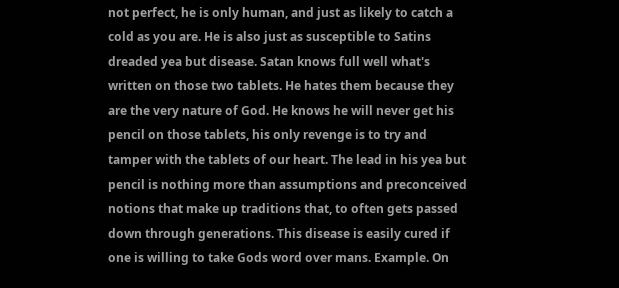not perfect, he is only human, and just as likely to catch a cold as you are. He is also just as susceptible to Satins dreaded yea but disease. Satan knows full well what's written on those two tablets. He hates them because they are the very nature of God. He knows he will never get his pencil on those tablets, his only revenge is to try and tamper with the tablets of our heart. The lead in his yea but pencil is nothing more than assumptions and preconceived notions that make up traditions that, to often gets passed down through generations. This disease is easily cured if one is willing to take Gods word over mans. Example. On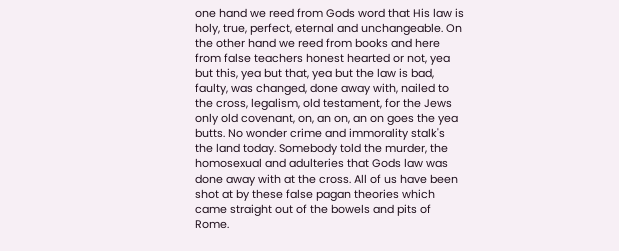one hand we reed from Gods word that His law is holy, true, perfect, eternal and unchangeable. On the other hand we reed from books and here from false teachers honest hearted or not, yea but this, yea but that, yea but the law is bad, faulty, was changed, done away with, nailed to the cross, legalism, old testament, for the Jews only old covenant, on, an on, an on goes the yea butts. No wonder crime and immorality stalk's the land today. Somebody told the murder, the homosexual and adulteries that Gods law was done away with at the cross. All of us have been shot at by these false pagan theories which came straight out of the bowels and pits of Rome.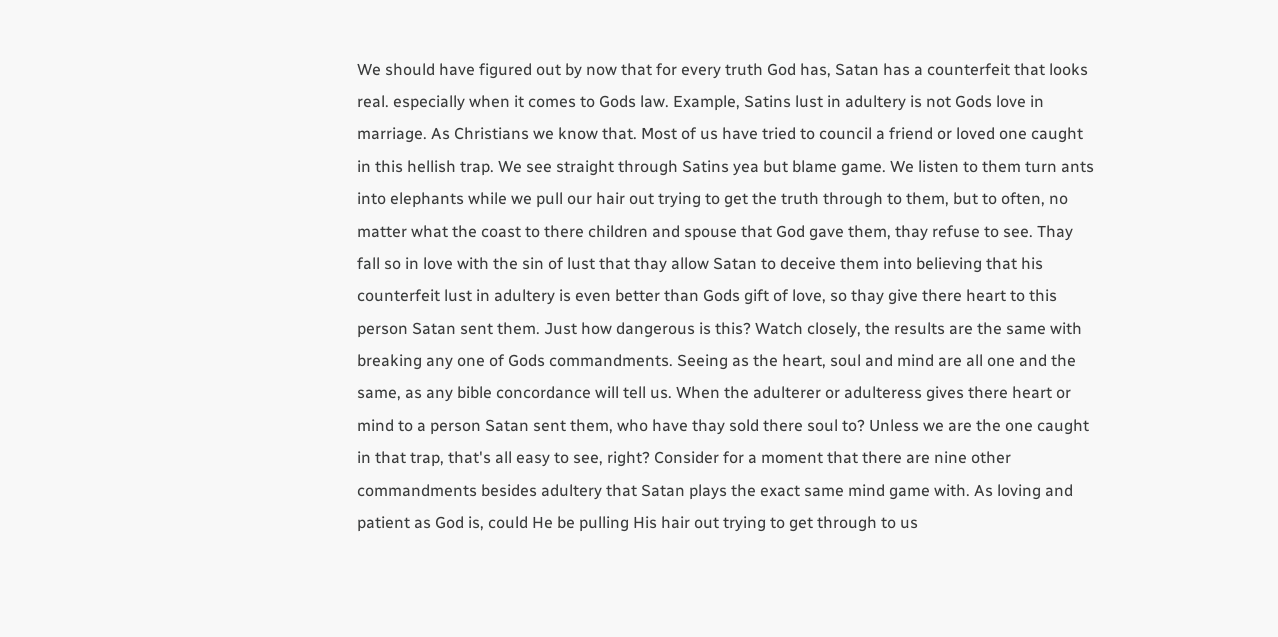We should have figured out by now that for every truth God has, Satan has a counterfeit that looks real. especially when it comes to Gods law. Example, Satins lust in adultery is not Gods love in marriage. As Christians we know that. Most of us have tried to council a friend or loved one caught in this hellish trap. We see straight through Satins yea but blame game. We listen to them turn ants into elephants while we pull our hair out trying to get the truth through to them, but to often, no matter what the coast to there children and spouse that God gave them, thay refuse to see. Thay fall so in love with the sin of lust that thay allow Satan to deceive them into believing that his counterfeit lust in adultery is even better than Gods gift of love, so thay give there heart to this person Satan sent them. Just how dangerous is this? Watch closely, the results are the same with breaking any one of Gods commandments. Seeing as the heart, soul and mind are all one and the same, as any bible concordance will tell us. When the adulterer or adulteress gives there heart or mind to a person Satan sent them, who have thay sold there soul to? Unless we are the one caught in that trap, that's all easy to see, right? Consider for a moment that there are nine other commandments besides adultery that Satan plays the exact same mind game with. As loving and patient as God is, could He be pulling His hair out trying to get through to us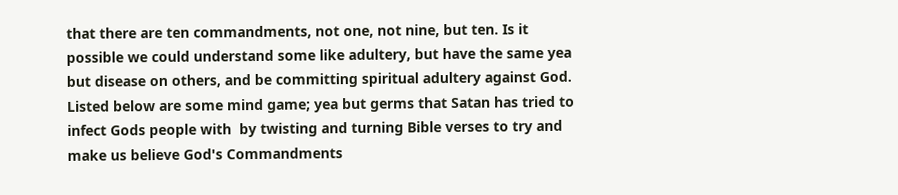that there are ten commandments, not one, not nine, but ten. Is it possible we could understand some like adultery, but have the same yea but disease on others, and be committing spiritual adultery against God. Listed below are some mind game; yea but germs that Satan has tried to infect Gods people with  by twisting and turning Bible verses to try and make us believe God's Commandments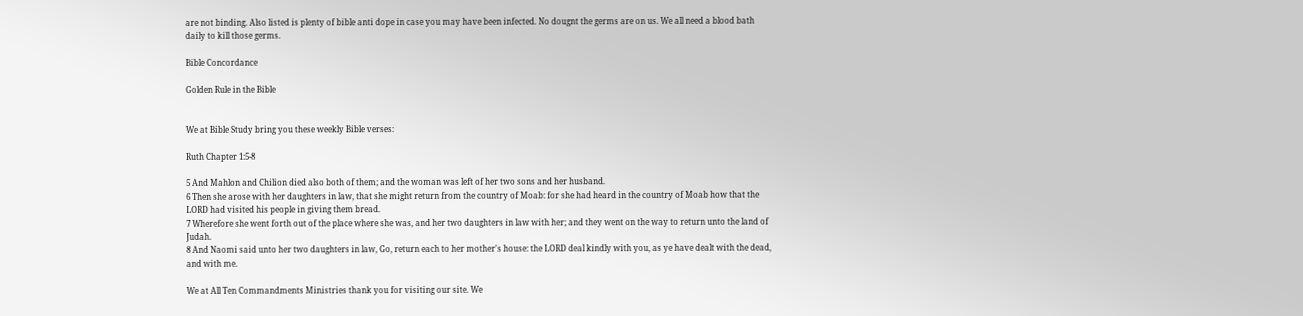are not binding. Also listed is plenty of bible anti dope in case you may have been infected. No dougnt the germs are on us. We all need a blood bath daily to kill those germs.

Bible Concordance

Golden Rule in the Bible


We at Bible Study bring you these weekly Bible verses:

Ruth Chapter 1:5-8

5 And Mahlon and Chilion died also both of them; and the woman was left of her two sons and her husband.
6 Then she arose with her daughters in law, that she might return from the country of Moab: for she had heard in the country of Moab how that the LORD had visited his people in giving them bread.
7 Wherefore she went forth out of the place where she was, and her two daughters in law with her; and they went on the way to return unto the land of Judah.
8 And Naomi said unto her two daughters in law, Go, return each to her mother's house: the LORD deal kindly with you, as ye have dealt with the dead, and with me.

We at All Ten Commandments Ministries thank you for visiting our site. We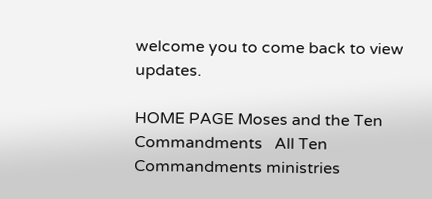welcome you to come back to view updates.

HOME PAGE Moses and the Ten Commandments   All Ten Commandments ministries